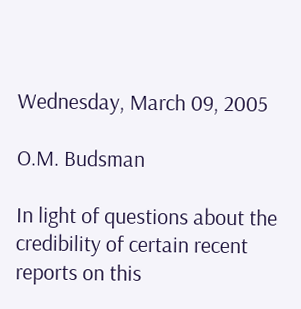Wednesday, March 09, 2005

O.M. Budsman

In light of questions about the credibility of certain recent reports on this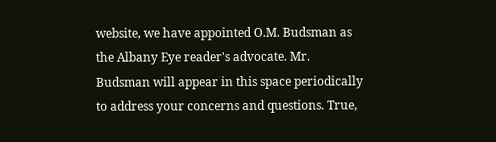website, we have appointed O.M. Budsman as the Albany Eye reader's advocate. Mr. Budsman will appear in this space periodically to address your concerns and questions. True,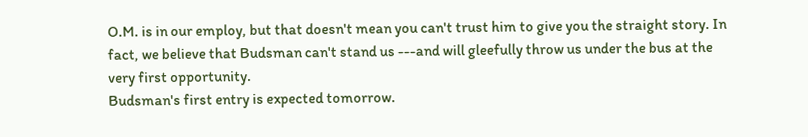O.M. is in our employ, but that doesn't mean you can't trust him to give you the straight story. In fact, we believe that Budsman can't stand us ---and will gleefully throw us under the bus at the very first opportunity.
Budsman's first entry is expected tomorrow.